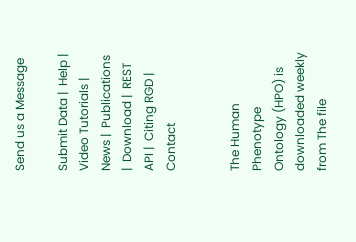Send us a Message

Submit Data |  Help |  Video Tutorials |  News |  Publications |  Download |  REST API |  Citing RGD |  Contact


The Human Phenotype Ontology (HPO) is downloaded weekly from The file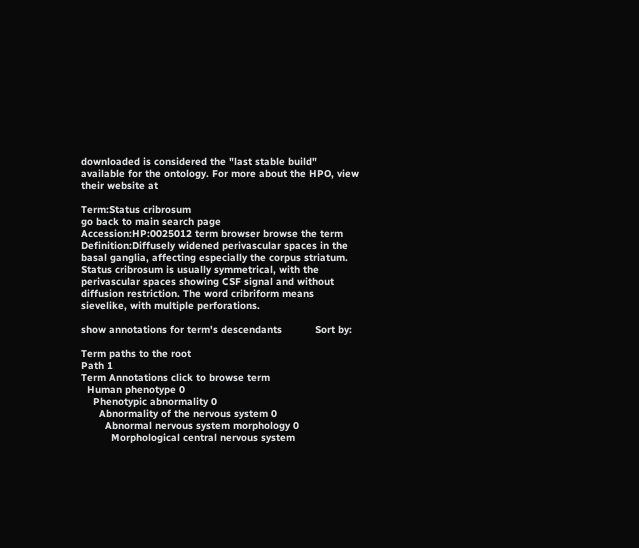downloaded is considered the "last stable build" available for the ontology. For more about the HPO, view their website at

Term:Status cribrosum
go back to main search page
Accession:HP:0025012 term browser browse the term
Definition:Diffusely widened perivascular spaces in the basal ganglia, affecting especially the corpus striatum. Status cribrosum is usually symmetrical, with the perivascular spaces showing CSF signal and without diffusion restriction. The word cribriform means sievelike, with multiple perforations.

show annotations for term's descendants           Sort by:

Term paths to the root
Path 1
Term Annotations click to browse term
  Human phenotype 0
    Phenotypic abnormality 0
      Abnormality of the nervous system 0
        Abnormal nervous system morphology 0
          Morphological central nervous system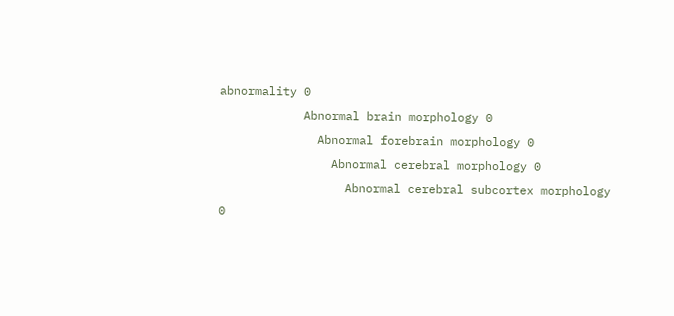abnormality 0
            Abnormal brain morphology 0
              Abnormal forebrain morphology 0
                Abnormal cerebral morphology 0
                  Abnormal cerebral subcortex morphology 0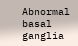Abnormal basal ganglia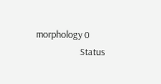morphology 0
                      Status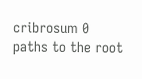cribrosum 0
paths to the root